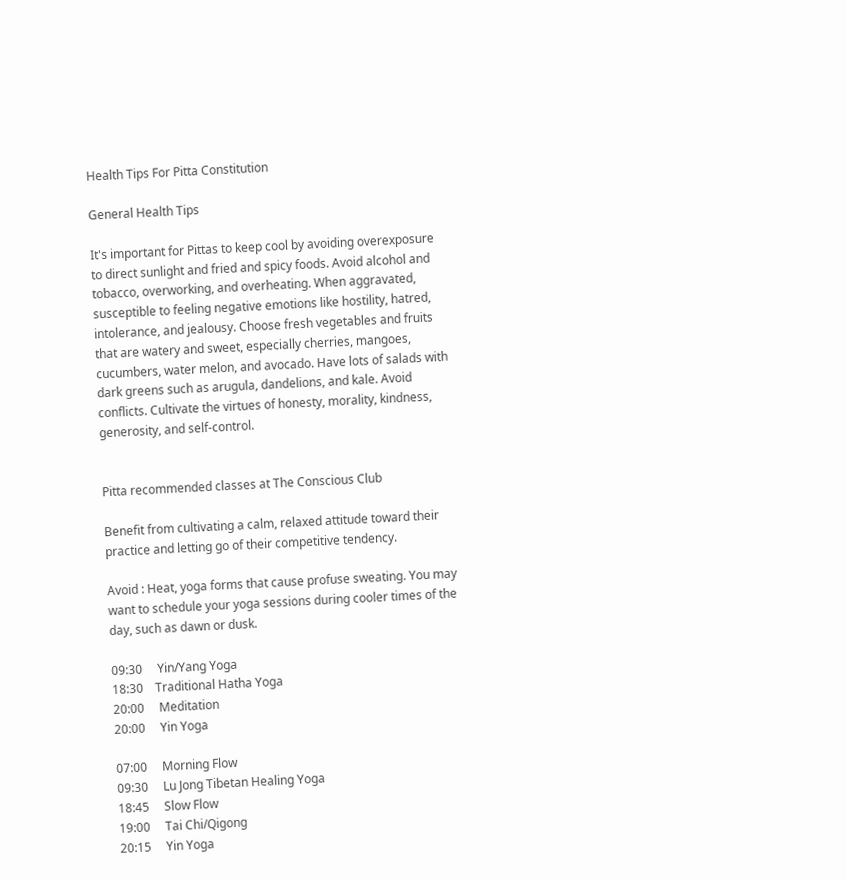Health Tips For Pitta Constitution

General Health Tips

It's important for Pittas to keep cool by avoiding overexposure to direct sunlight and fried and spicy foods. Avoid alcohol and tobacco, overworking, and overheating. When aggravated, susceptible to feeling negative emotions like hostility, hatred, intolerance, and jealousy. Choose fresh vegetables and fruits that are watery and sweet, especially cherries, mangoes, cucumbers, water melon, and avocado. Have lots of salads with dark greens such as arugula, dandelions, and kale. Avoid conflicts. Cultivate the virtues of honesty, morality, kindness, generosity, and self-control.


Pitta recommended classes at The Conscious Club

Benefit from cultivating a calm, relaxed attitude toward their practice and letting go of their competitive tendency.

Avoid : Heat, yoga forms that cause profuse sweating. You may want to schedule your yoga sessions during cooler times of the day, such as dawn or dusk.

09:30     Yin/Yang Yoga
18:30    Traditional Hatha Yoga
20:00     Meditation
20:00     Yin Yoga

07:00     Morning Flow
09:30     Lu Jong Tibetan Healing Yoga
18:45     Slow Flow
19:00     Tai Chi/Qigong
20:15     Yin Yoga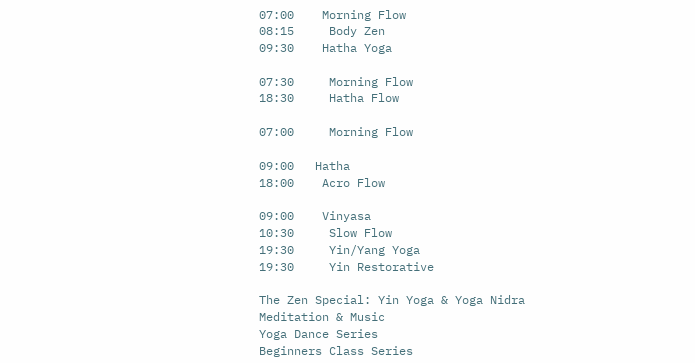07:00    Morning Flow
08:15     Body Zen
09:30    Hatha Yoga

07:30     Morning Flow
18:30     Hatha Flow

07:00     Morning Flow

09:00   Hatha
18:00    Acro Flow

09:00    Vinyasa
10:30     Slow Flow
19:30     Yin/Yang Yoga
19:30     Yin Restorative

The Zen Special: Yin Yoga & Yoga Nidra
Meditation & Music
Yoga Dance Series
Beginners Class Series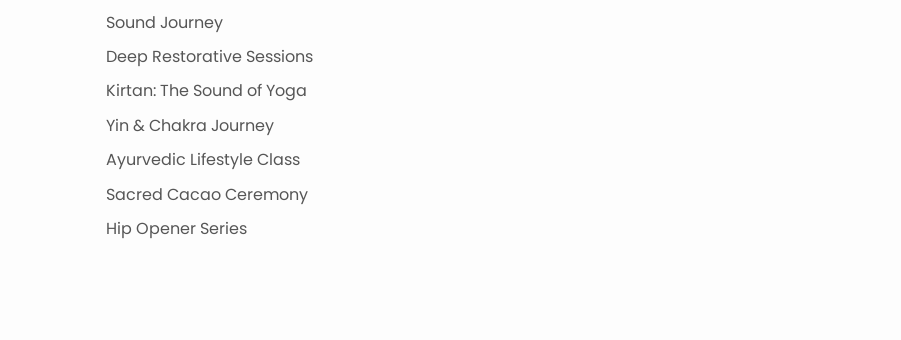Sound Journey
Deep Restorative Sessions
Kirtan: The Sound of Yoga
Yin & Chakra Journey
Ayurvedic Lifestyle Class
Sacred Cacao Ceremony
Hip Opener Series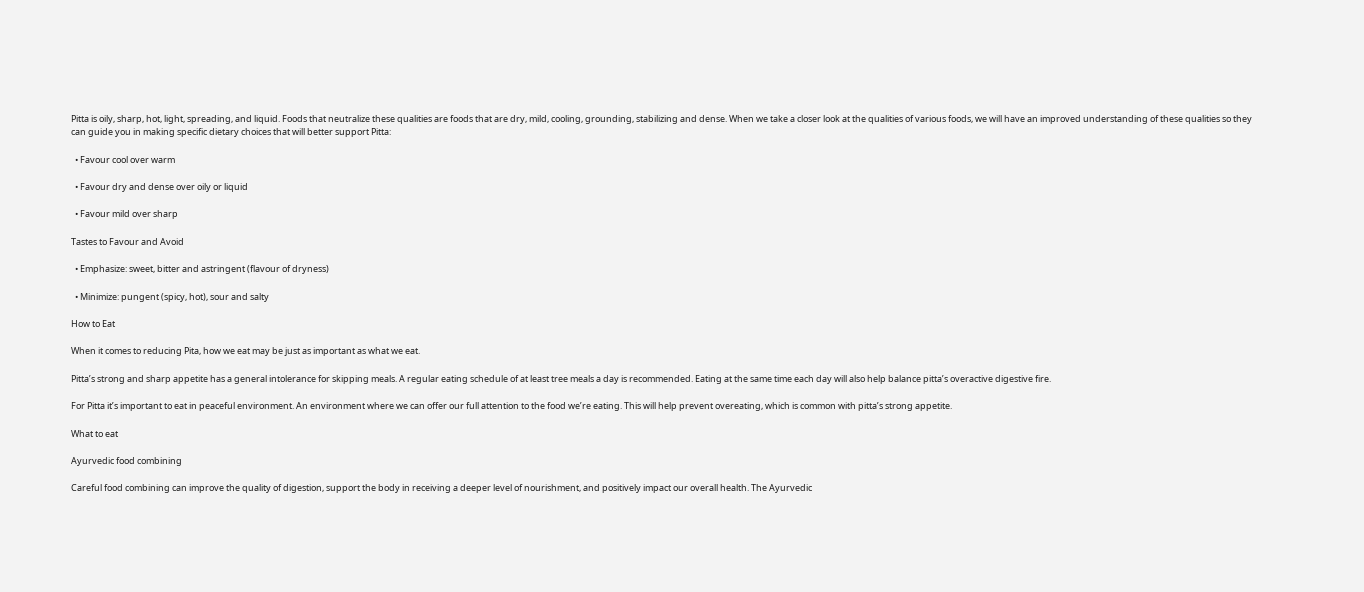Pitta is oily, sharp, hot, light, spreading, and liquid. Foods that neutralize these qualities are foods that are dry, mild, cooling, grounding, stabilizing and dense. When we take a closer look at the qualities of various foods, we will have an improved understanding of these qualities so they can guide you in making specific dietary choices that will better support Pitta:

  • Favour cool over warm

  • Favour dry and dense over oily or liquid

  • Favour mild over sharp

Tastes to Favour and Avoid

  • Emphasize: sweet, bitter and astringent (flavour of dryness)

  • Minimize: pungent (spicy, hot), sour and salty

How to Eat

When it comes to reducing Pita, how we eat may be just as important as what we eat.

Pitta’s strong and sharp appetite has a general intolerance for skipping meals. A regular eating schedule of at least tree meals a day is recommended. Eating at the same time each day will also help balance pitta’s overactive digestive fire.

For Pitta it’s important to eat in peaceful environment. An environment where we can offer our full attention to the food we’re eating. This will help prevent overeating, which is common with pitta’s strong appetite.

What to eat

Ayurvedic food combining

Careful food combining can improve the quality of digestion, support the body in receiving a deeper level of nourishment, and positively impact our overall health. The Ayurvedic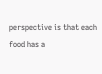perspective is that each food has a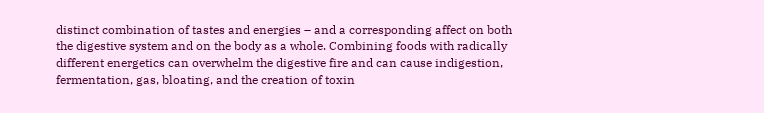distinct combination of tastes and energies – and a corresponding affect on both the digestive system and on the body as a whole. Combining foods with radically different energetics can overwhelm the digestive fire and can cause indigestion, fermentation, gas, bloating, and the creation of toxin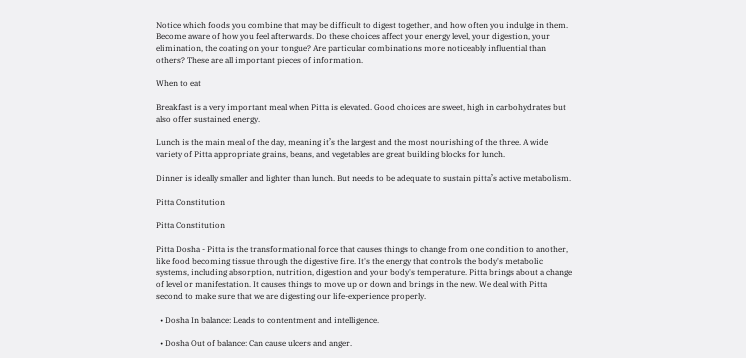Notice which foods you combine that may be difficult to digest together, and how often you indulge in them. Become aware of how you feel afterwards. Do these choices affect your energy level, your digestion, your elimination, the coating on your tongue? Are particular combinations more noticeably influential than others? These are all important pieces of information.

When to eat

Breakfast is a very important meal when Pitta is elevated. Good choices are sweet, high in carbohydrates but also offer sustained energy.

Lunch is the main meal of the day, meaning it’s the largest and the most nourishing of the three. A wide variety of Pitta appropriate grains, beans, and vegetables are great building blocks for lunch.

Dinner is ideally smaller and lighter than lunch. But needs to be adequate to sustain pitta’s active metabolism.

Pitta Constitution

Pitta Constitution

Pitta Dosha - Pitta is the transformational force that causes things to change from one condition to another, like food becoming tissue through the digestive fire. It's the energy that controls the body's metabolic systems, including absorption, nutrition, digestion and your body's temperature. Pitta brings about a change of level or manifestation. It causes things to move up or down and brings in the new. We deal with Pitta second to make sure that we are digesting our life-experience properly.

  • Dosha In balance: Leads to contentment and intelligence.

  • Dosha Out of balance: Can cause ulcers and anger.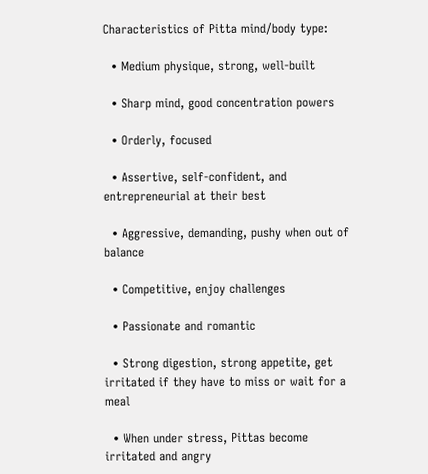Characteristics of Pitta mind/body type:

  • Medium physique, strong, well-built

  • Sharp mind, good concentration powers

  • Orderly, focused

  • Assertive, self-confident, and entrepreneurial at their best

  • Aggressive, demanding, pushy when out of balance

  • Competitive, enjoy challenges

  • Passionate and romantic

  • Strong digestion, strong appetite, get irritated if they have to miss or wait for a meal

  • When under stress, Pittas become irritated and angry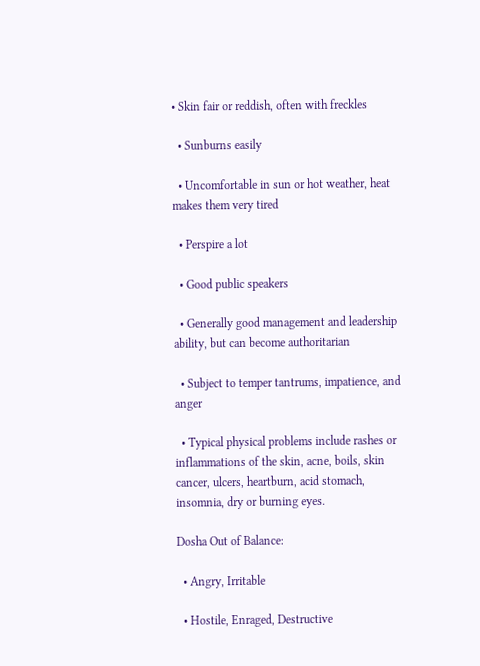• Skin fair or reddish, often with freckles

  • Sunburns easily

  • Uncomfortable in sun or hot weather, heat makes them very tired

  • Perspire a lot

  • Good public speakers

  • Generally good management and leadership ability, but can become authoritarian

  • Subject to temper tantrums, impatience, and anger

  • Typical physical problems include rashes or inflammations of the skin, acne, boils, skin cancer, ulcers, heartburn, acid stomach, insomnia, dry or burning eyes.

Dosha Out of Balance:

  • Angry, Irritable

  • Hostile, Enraged, Destructive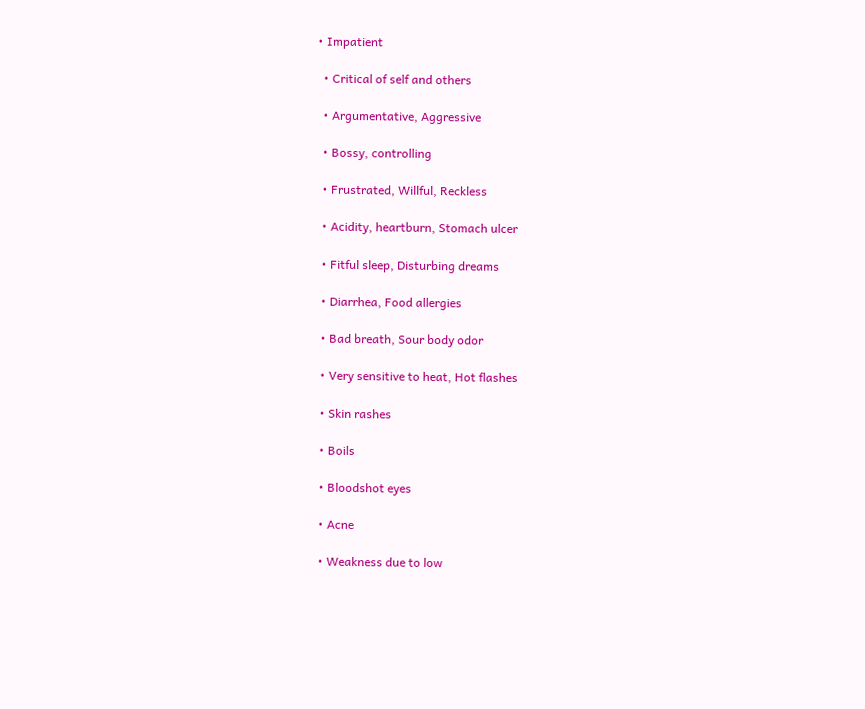• Impatient

  • Critical of self and others

  • Argumentative, Aggressive

  • Bossy, controlling

  • Frustrated, Willful, Reckless

  • Acidity, heartburn, Stomach ulcer

  • Fitful sleep, Disturbing dreams

  • Diarrhea, Food allergies

  • Bad breath, Sour body odor

  • Very sensitive to heat, Hot flashes

  • Skin rashes

  • Boils

  • Bloodshot eyes

  • Acne

  • Weakness due to low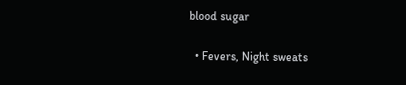blood sugar

  • Fevers, Night sweats